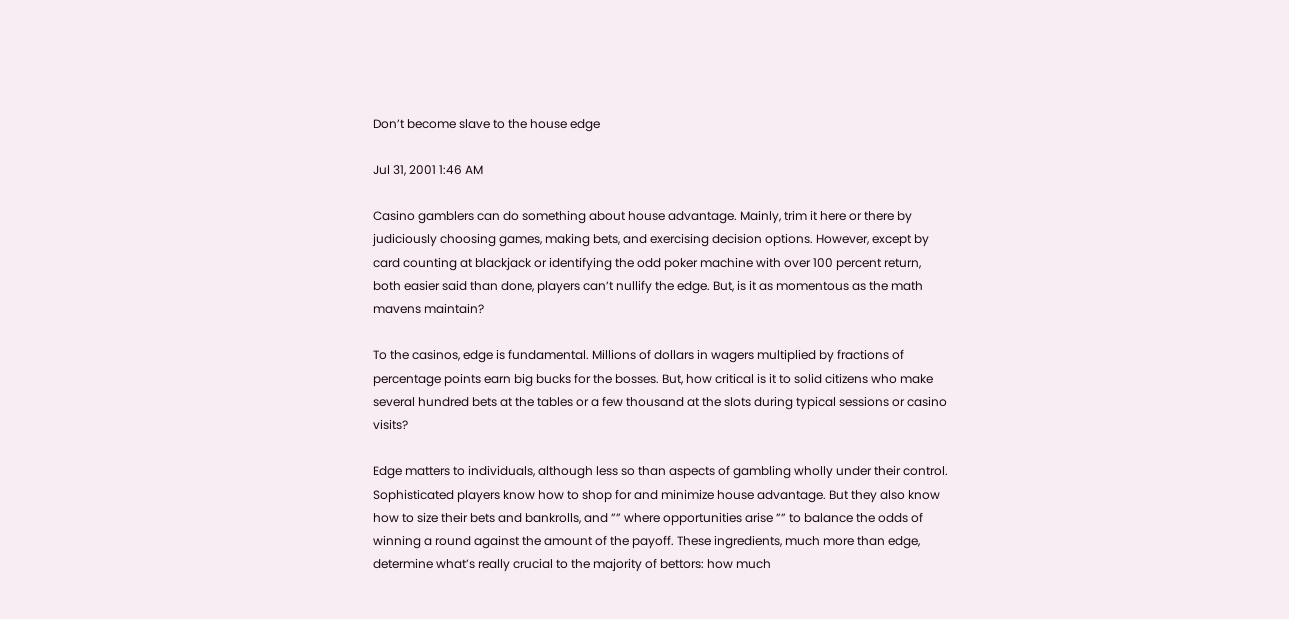Don’t become slave to the house edge

Jul 31, 2001 1:46 AM

Casino gamblers can do something about house advantage. Mainly, trim it here or there by judiciously choosing games, making bets, and exercising decision options. However, except by card counting at blackjack or identifying the odd poker machine with over 100 percent return, both easier said than done, players can’t nullify the edge. But, is it as momentous as the math mavens maintain?

To the casinos, edge is fundamental. Millions of dollars in wagers multiplied by fractions of percentage points earn big bucks for the bosses. But, how critical is it to solid citizens who make several hundred bets at the tables or a few thousand at the slots during typical sessions or casino visits?

Edge matters to individuals, although less so than aspects of gambling wholly under their control. Sophisticated players know how to shop for and minimize house advantage. But they also know how to size their bets and bankrolls, and ”” where opportunities arise ”” to balance the odds of winning a round against the amount of the payoff. These ingredients, much more than edge, determine what’s really crucial to the majority of bettors: how much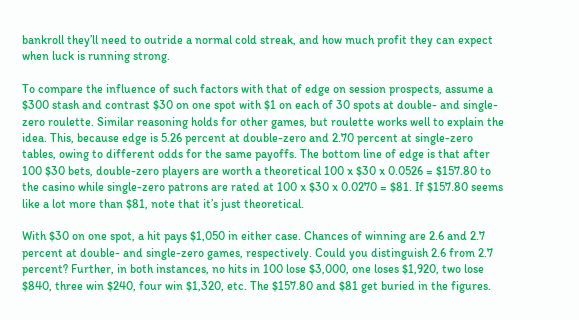bankroll they’ll need to outride a normal cold streak, and how much profit they can expect when luck is running strong.

To compare the influence of such factors with that of edge on session prospects, assume a $300 stash and contrast $30 on one spot with $1 on each of 30 spots at double- and single-zero roulette. Similar reasoning holds for other games, but roulette works well to explain the idea. This, because edge is 5.26 percent at double-zero and 2.70 percent at single-zero tables, owing to different odds for the same payoffs. The bottom line of edge is that after 100 $30 bets, double-zero players are worth a theoretical 100 x $30 x 0.0526 = $157.80 to the casino while single-zero patrons are rated at 100 x $30 x 0.0270 = $81. If $157.80 seems like a lot more than $81, note that it’s just theoretical.

With $30 on one spot, a hit pays $1,050 in either case. Chances of winning are 2.6 and 2.7 percent at double- and single-zero games, respectively. Could you distinguish 2.6 from 2.7 percent? Further, in both instances, no hits in 100 lose $3,000, one loses $1,920, two lose $840, three win $240, four win $1,320, etc. The $157.80 and $81 get buried in the figures.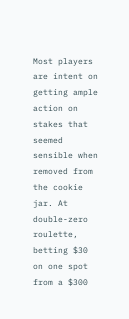Most players are intent on getting ample action on stakes that seemed sensible when removed from the cookie jar. At double-zero roulette, betting $30 on one spot from a $300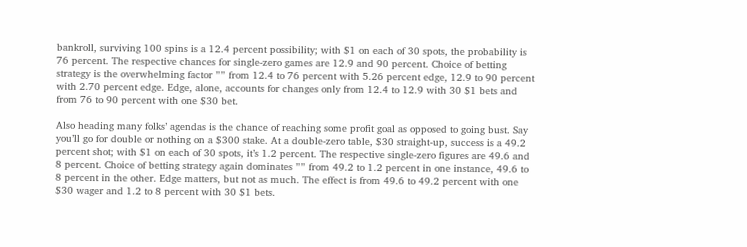bankroll, surviving 100 spins is a 12.4 percent possibility; with $1 on each of 30 spots, the probability is 76 percent. The respective chances for single-zero games are 12.9 and 90 percent. Choice of betting strategy is the overwhelming factor ”” from 12.4 to 76 percent with 5.26 percent edge, 12.9 to 90 percent with 2.70 percent edge. Edge, alone, accounts for changes only from 12.4 to 12.9 with 30 $1 bets and from 76 to 90 percent with one $30 bet.

Also heading many folks’ agendas is the chance of reaching some profit goal as opposed to going bust. Say you’ll go for double or nothing on a $300 stake. At a double-zero table, $30 straight-up, success is a 49.2 percent shot; with $1 on each of 30 spots, it’s 1.2 percent. The respective single-zero figures are 49.6 and 8 percent. Choice of betting strategy again dominates ”” from 49.2 to 1.2 percent in one instance, 49.6 to 8 percent in the other. Edge matters, but not as much. The effect is from 49.6 to 49.2 percent with one $30 wager and 1.2 to 8 percent with 30 $1 bets.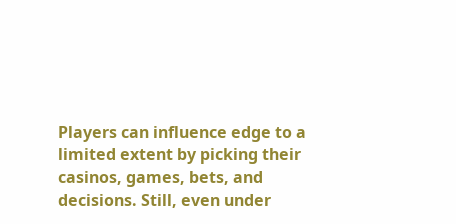Players can influence edge to a limited extent by picking their casinos, games, bets, and decisions. Still, even under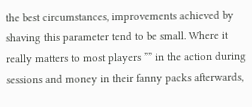the best circumstances, improvements achieved by shaving this parameter tend to be small. Where it really matters to most players ”” in the action during sessions and money in their fanny packs afterwards,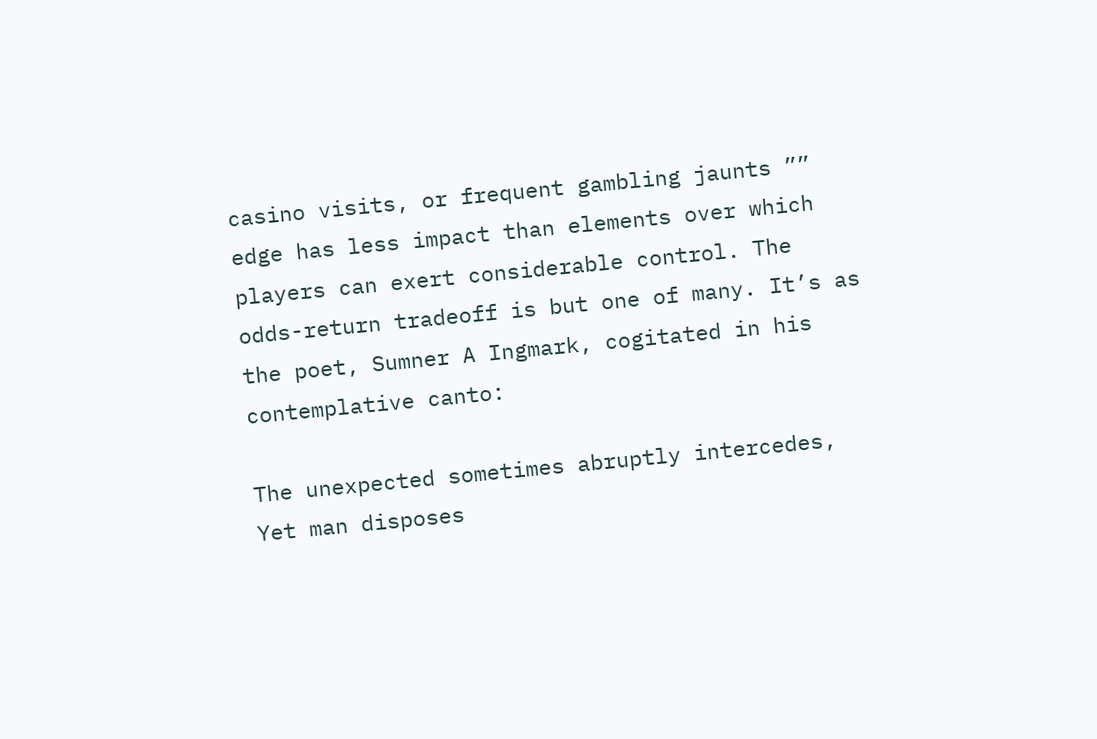casino visits, or frequent gambling jaunts ”” edge has less impact than elements over which players can exert considerable control. The odds-return tradeoff is but one of many. It’s as the poet, Sumner A Ingmark, cogitated in his contemplative canto:

The unexpected sometimes abruptly intercedes,
Yet man disposes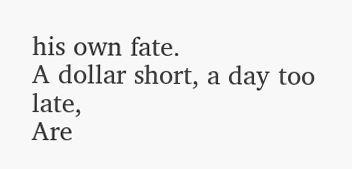his own fate.
A dollar short, a day too late,
Are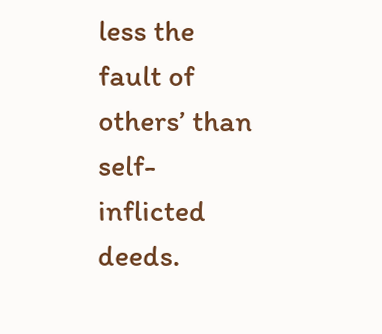less the fault of others’ than self-inflicted deeds.